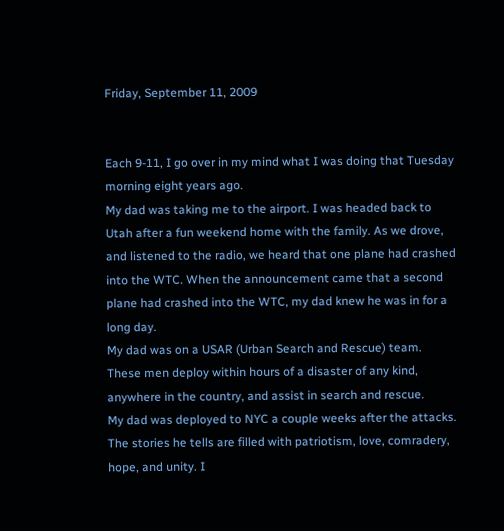Friday, September 11, 2009


Each 9-11, I go over in my mind what I was doing that Tuesday morning eight years ago.
My dad was taking me to the airport. I was headed back to Utah after a fun weekend home with the family. As we drove, and listened to the radio, we heard that one plane had crashed into the WTC. When the announcement came that a second plane had crashed into the WTC, my dad knew he was in for a long day.
My dad was on a USAR (Urban Search and Rescue) team. These men deploy within hours of a disaster of any kind, anywhere in the country, and assist in search and rescue.
My dad was deployed to NYC a couple weeks after the attacks. The stories he tells are filled with patriotism, love, comradery, hope, and unity. I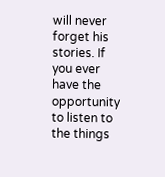will never forget his stories. If you ever have the opportunity to listen to the things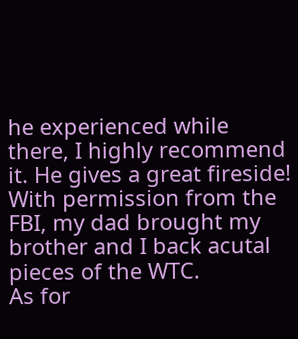he experienced while there, I highly recommend it. He gives a great fireside!
With permission from the FBI, my dad brought my brother and I back acutal pieces of the WTC.
As for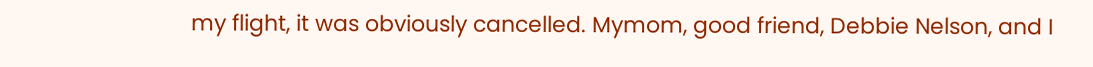my flight, it was obviously cancelled. Mymom, good friend, Debbie Nelson, and I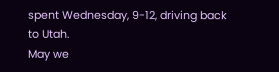spent Wednesday, 9-12, driving back to Utah.
May we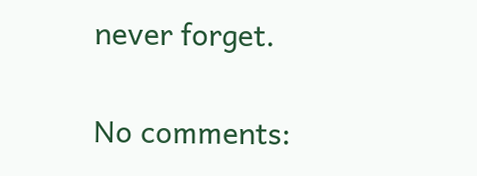never forget.

No comments: